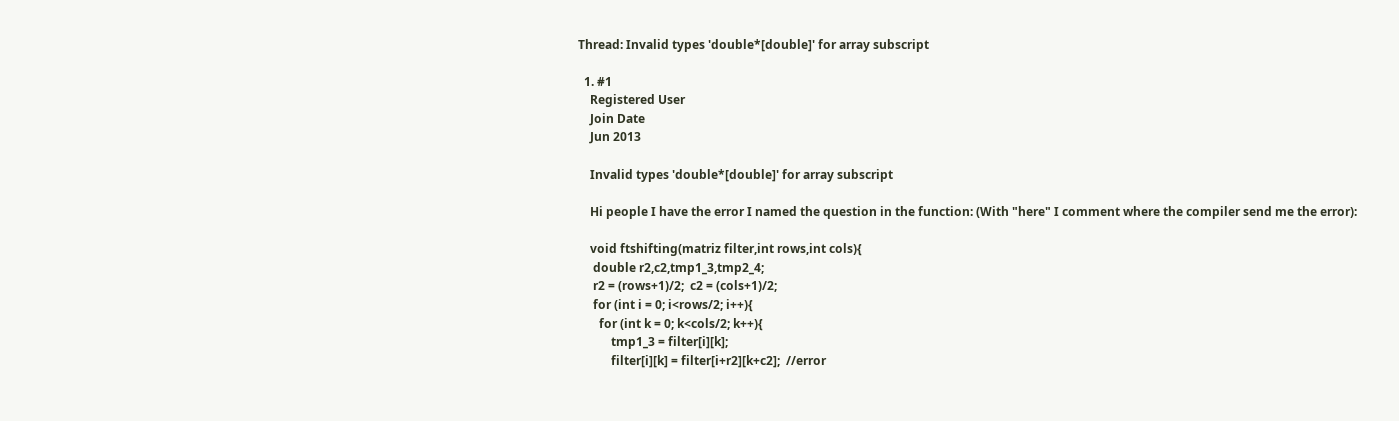Thread: Invalid types 'double*[double]' for array subscript

  1. #1
    Registered User
    Join Date
    Jun 2013

    Invalid types 'double*[double]' for array subscript

    Hi people I have the error I named the question in the function: (With "here" I comment where the compiler send me the error):

    void ftshifting(matriz filter,int rows,int cols){
     double r2,c2,tmp1_3,tmp2_4;
     r2 = (rows+1)/2;  c2 = (cols+1)/2;
     for (int i = 0; i<rows/2; i++){
       for (int k = 0; k<cols/2; k++){
           tmp1_3 = filter[i][k];
           filter[i][k] = filter[i+r2][k+c2];  //error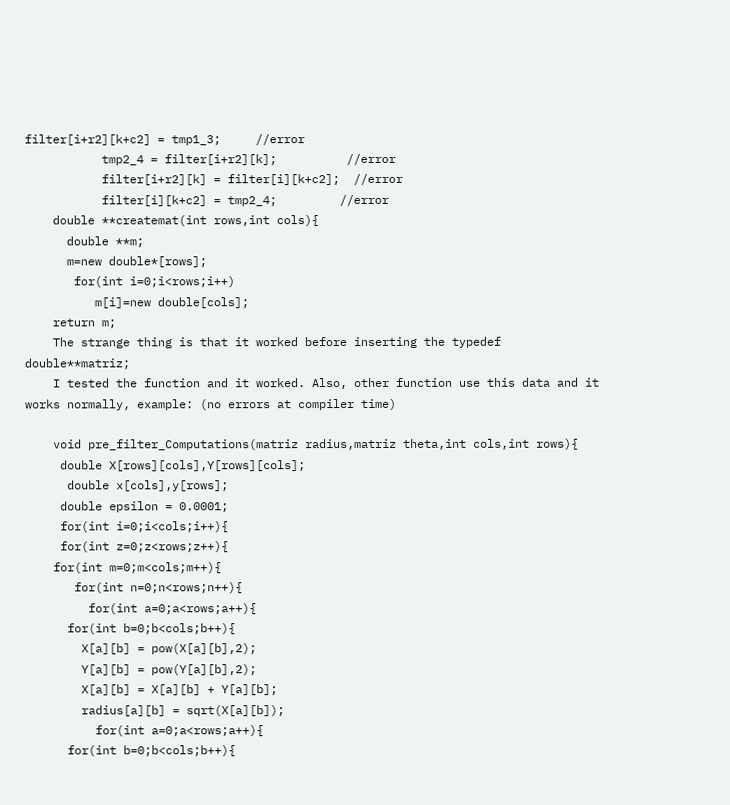filter[i+r2][k+c2] = tmp1_3;     //error
           tmp2_4 = filter[i+r2][k];          //error
           filter[i+r2][k] = filter[i][k+c2];  //error
           filter[i][k+c2] = tmp2_4;         //error
    double **createmat(int rows,int cols){
      double **m;
      m=new double*[rows];
       for(int i=0;i<rows;i++)
          m[i]=new double[cols];
    return m;
    The strange thing is that it worked before inserting the typedef double**matriz;
    I tested the function and it worked. Also, other function use this data and it works normally, example: (no errors at compiler time)

    void pre_filter_Computations(matriz radius,matriz theta,int cols,int rows){
     double X[rows][cols],Y[rows][cols];
      double x[cols],y[rows];
     double epsilon = 0.0001;
     for(int i=0;i<cols;i++){
     for(int z=0;z<rows;z++){
    for(int m=0;m<cols;m++){
       for(int n=0;n<rows;n++){
         for(int a=0;a<rows;a++){
      for(int b=0;b<cols;b++){
        X[a][b] = pow(X[a][b],2);
        Y[a][b] = pow(Y[a][b],2);
        X[a][b] = X[a][b] + Y[a][b];
        radius[a][b] = sqrt(X[a][b]);
          for(int a=0;a<rows;a++){
      for(int b=0;b<cols;b++){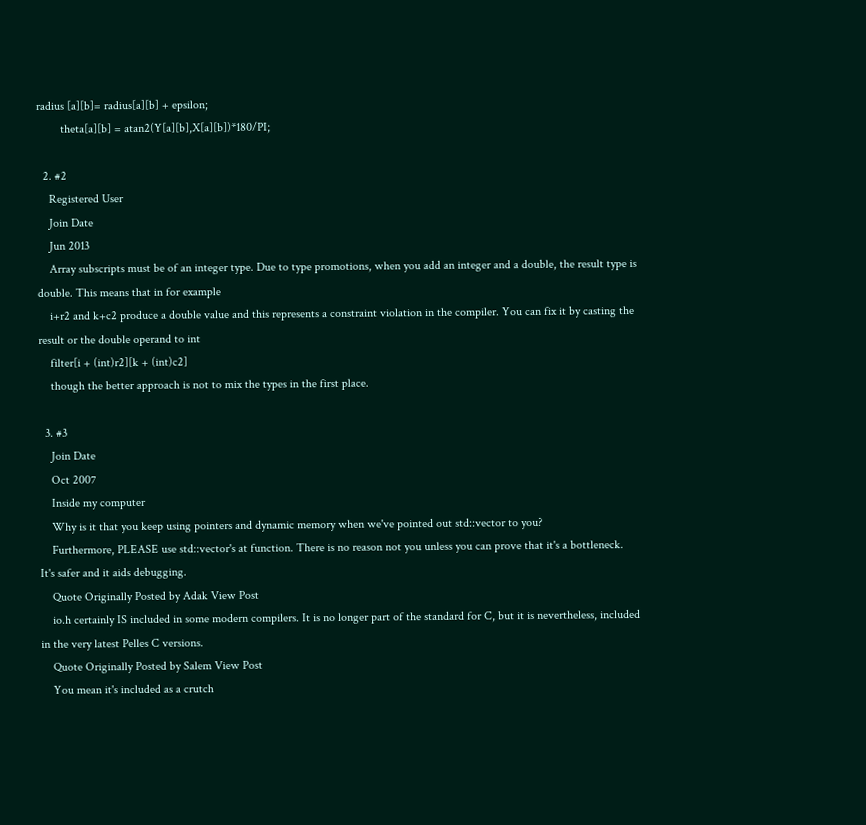radius [a][b]= radius[a][b] + epsilon;
        theta[a][b] = atan2(Y[a][b],X[a][b])*180/PI;

  2. #2
    Registered User
    Join Date
    Jun 2013
    Array subscripts must be of an integer type. Due to type promotions, when you add an integer and a double, the result type is double. This means that in for example
    i+r2 and k+c2 produce a double value and this represents a constraint violation in the compiler. You can fix it by casting the result or the double operand to int
    filter[i + (int)r2][k + (int)c2]
    though the better approach is not to mix the types in the first place.

  3. #3
    Join Date
    Oct 2007
    Inside my computer
    Why is it that you keep using pointers and dynamic memory when we've pointed out std::vector to you?
    Furthermore, PLEASE use std::vector's at function. There is no reason not you unless you can prove that it's a bottleneck. It's safer and it aids debugging.
    Quote Originally Posted by Adak View Post
    io.h certainly IS included in some modern compilers. It is no longer part of the standard for C, but it is nevertheless, included in the very latest Pelles C versions.
    Quote Originally Posted by Salem View Post
    You mean it's included as a crutch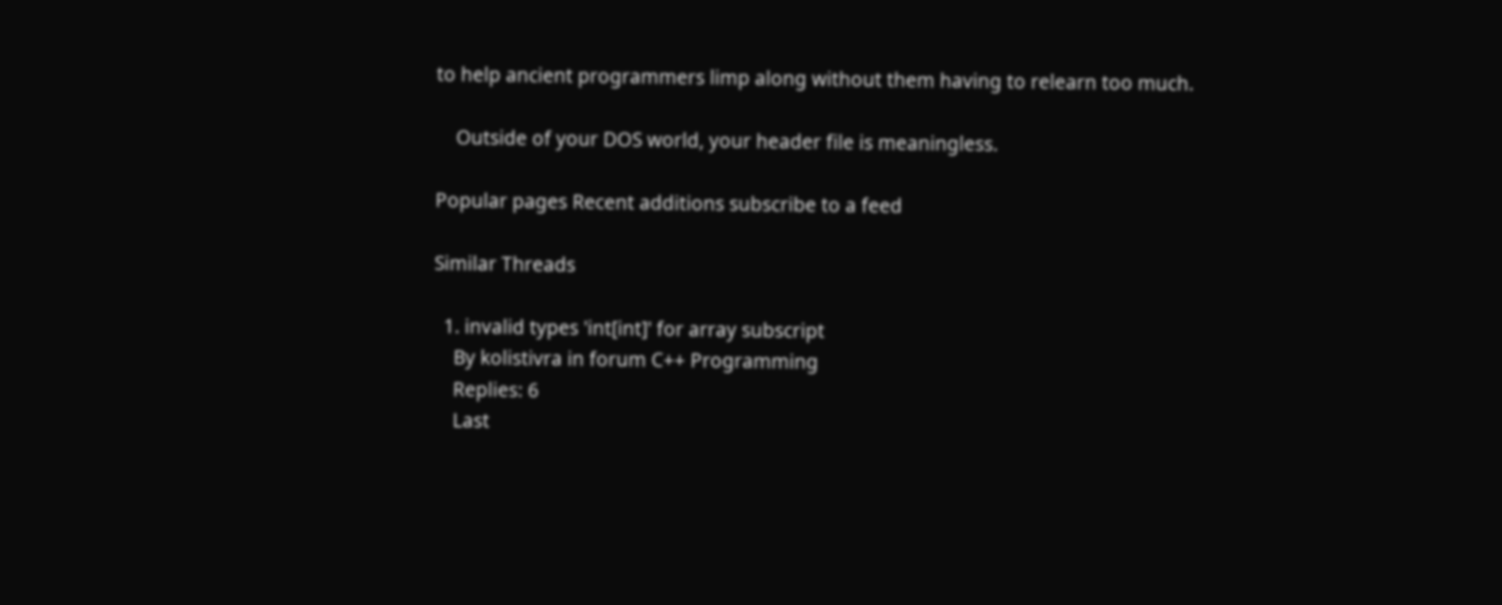to help ancient programmers limp along without them having to relearn too much.

    Outside of your DOS world, your header file is meaningless.

Popular pages Recent additions subscribe to a feed

Similar Threads

  1. invalid types 'int[int]' for array subscript
    By kolistivra in forum C++ Programming
    Replies: 6
    Last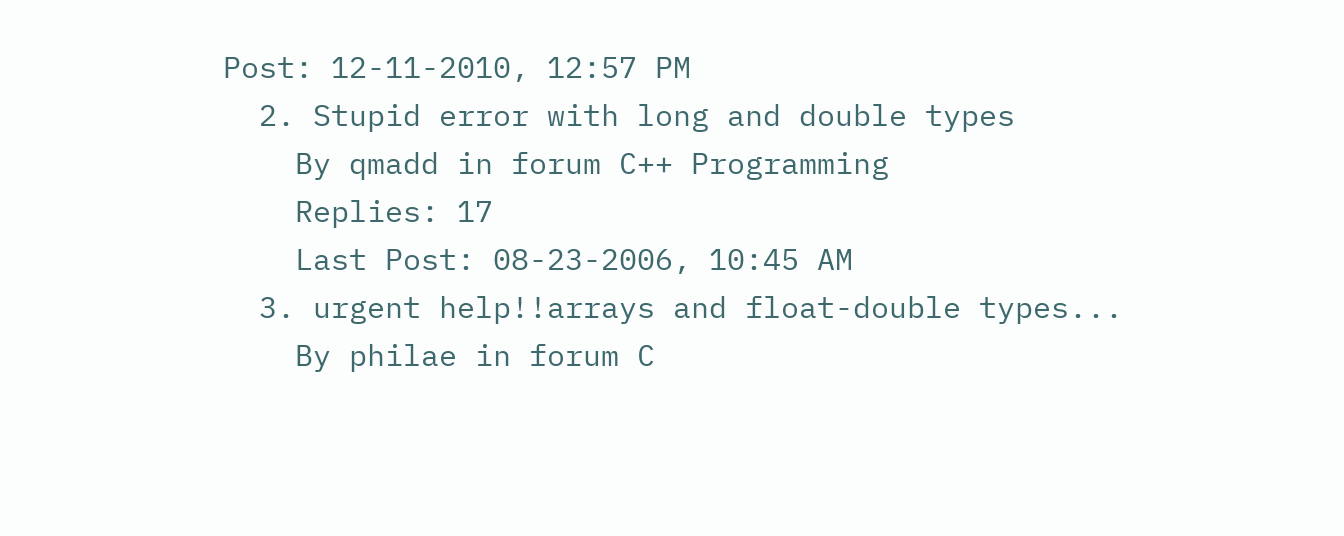Post: 12-11-2010, 12:57 PM
  2. Stupid error with long and double types
    By qmadd in forum C++ Programming
    Replies: 17
    Last Post: 08-23-2006, 10:45 AM
  3. urgent help!!arrays and float-double types...
    By philae in forum C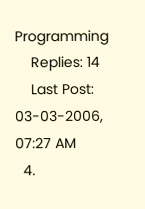Programming
    Replies: 14
    Last Post: 03-03-2006, 07:27 AM
  4.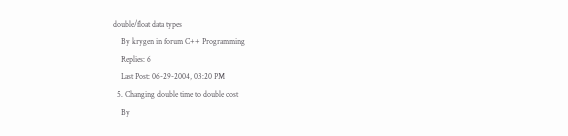double/float data types
    By krygen in forum C++ Programming
    Replies: 6
    Last Post: 06-29-2004, 03:20 PM
  5. Changing double time to double cost
    By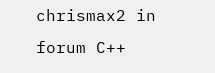chrismax2 in forum C++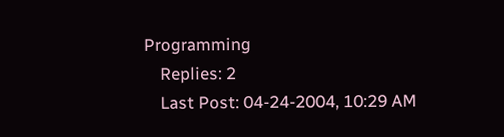Programming
    Replies: 2
    Last Post: 04-24-2004, 10:29 AM